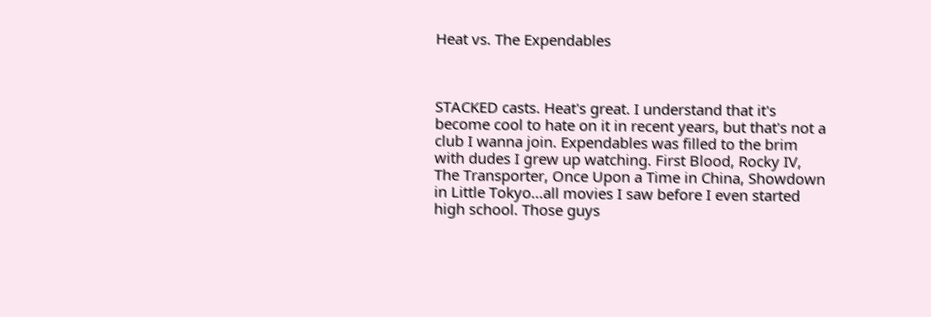Heat vs. The Expendables



STACKED casts. Heat's great. I understand that it's become cool to hate on it in recent years, but that's not a club I wanna join. Expendables was filled to the brim with dudes I grew up watching. First Blood, Rocky IV, The Transporter, Once Upon a Time in China, Showdown in Little Tokyo...all movies I saw before I even started high school. Those guys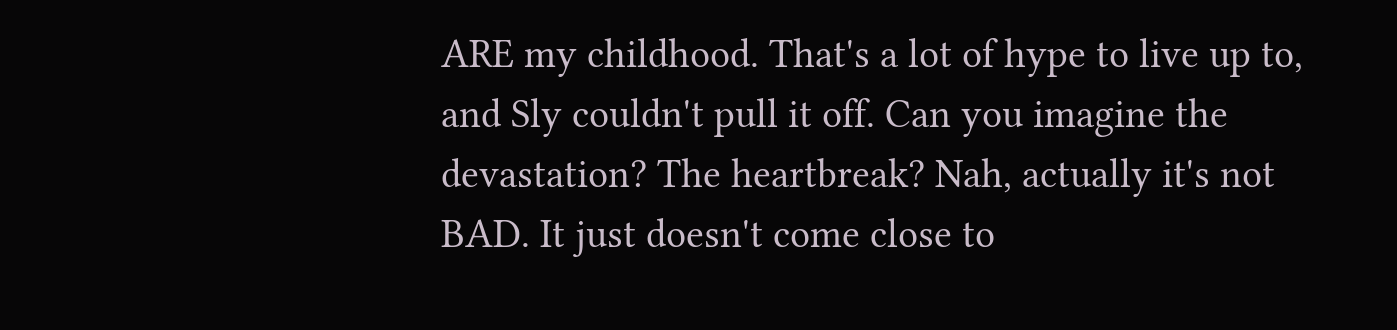ARE my childhood. That's a lot of hype to live up to, and Sly couldn't pull it off. Can you imagine the devastation? The heartbreak? Nah, actually it's not BAD. It just doesn't come close to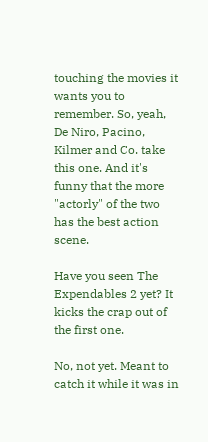touching the movies it wants you to remember. So, yeah, De Niro, Pacino, Kilmer and Co. take this one. And it's funny that the more "actorly" of the two has the best action scene.

Have you seen The Expendables 2 yet? It kicks the crap out of the first one.

No, not yet. Meant to catch it while it was in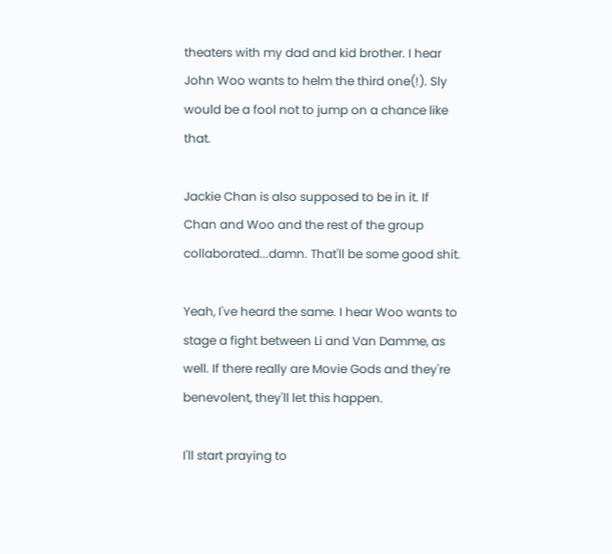theaters with my dad and kid brother. I hear John Woo wants to helm the third one(!). Sly would be a fool not to jump on a chance like that.

Jackie Chan is also supposed to be in it. If Chan and Woo and the rest of the group collaborated...damn. That'll be some good shit.

Yeah, I've heard the same. I hear Woo wants to stage a fight between Li and Van Damme, as well. If there really are Movie Gods and they're benevolent, they'll let this happen.

I'll start praying to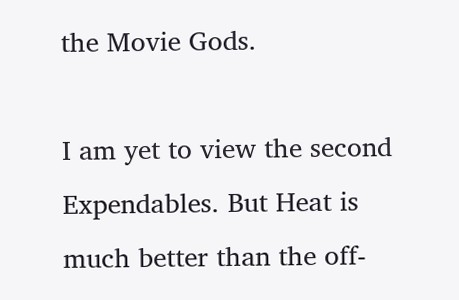the Movie Gods.

I am yet to view the second Expendables. But Heat is much better than the off-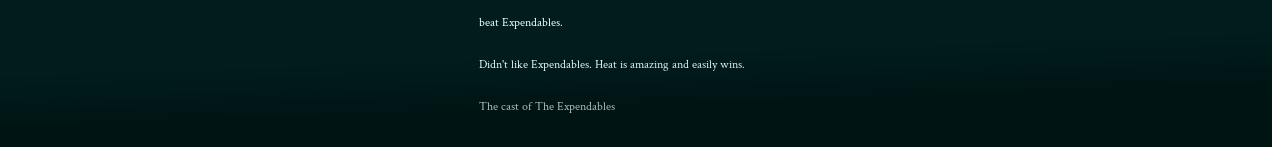beat Expendables.

Didn't like Expendables. Heat is amazing and easily wins.

The cast of The Expendables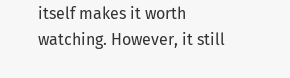itself makes it worth watching. However, it still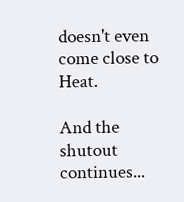doesn't even come close to Heat.

And the shutout continues...